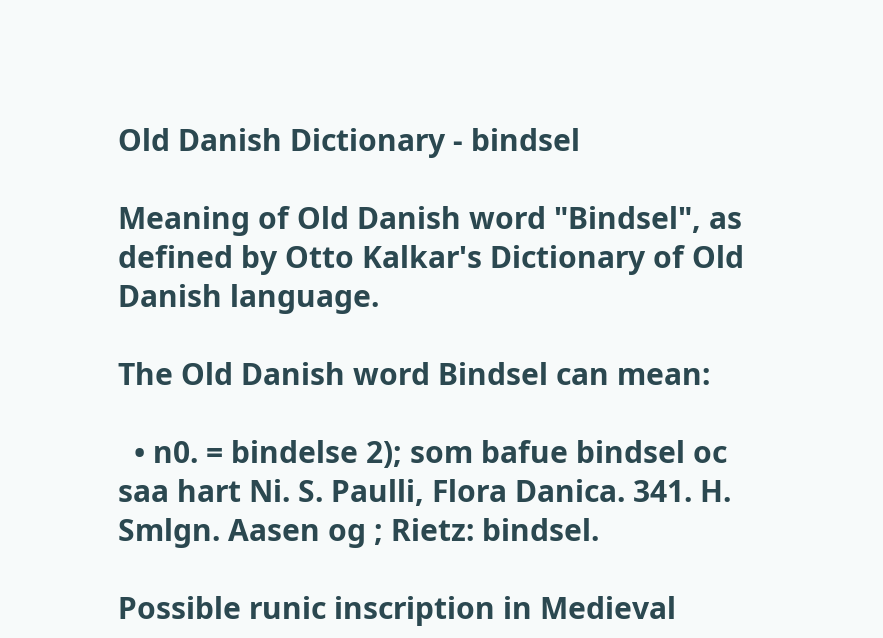Old Danish Dictionary - bindsel

Meaning of Old Danish word "Bindsel", as defined by Otto Kalkar's Dictionary of Old Danish language.

The Old Danish word Bindsel can mean:

  • n0. = bindelse 2); som bafue bindsel oc saa hart Ni. S. Paulli, Flora Danica. 341. H. Smlgn. Aasen og ; Rietz: bindsel.

Possible runic inscription in Medieval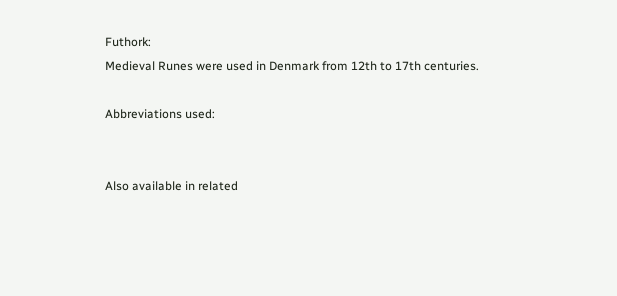Futhork:
Medieval Runes were used in Denmark from 12th to 17th centuries.

Abbreviations used:


Also available in related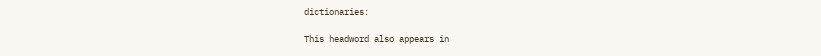dictionaries:

This headword also appears in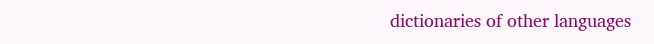dictionaries of other languages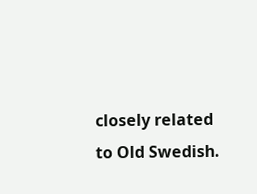closely related to Old Swedish.